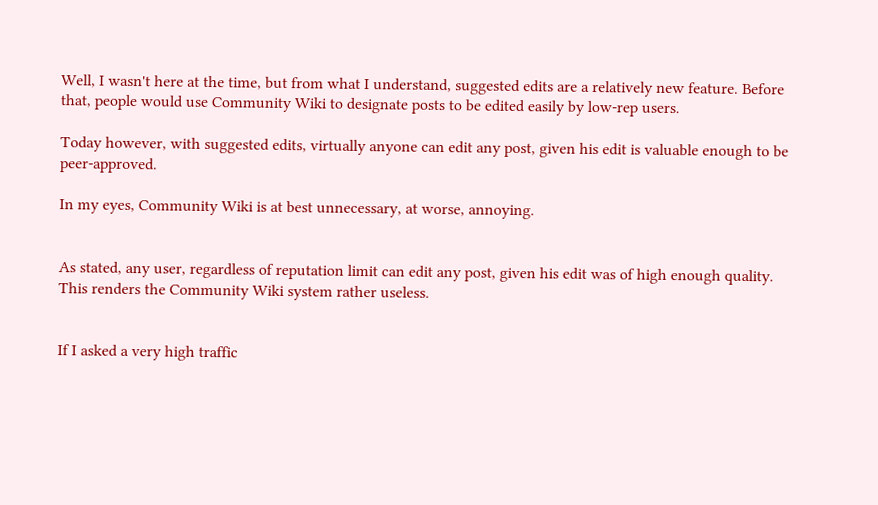Well, I wasn't here at the time, but from what I understand, suggested edits are a relatively new feature. Before that, people would use Community Wiki to designate posts to be edited easily by low-rep users.

Today however, with suggested edits, virtually anyone can edit any post, given his edit is valuable enough to be peer-approved.

In my eyes, Community Wiki is at best unnecessary, at worse, annoying.


As stated, any user, regardless of reputation limit can edit any post, given his edit was of high enough quality. This renders the Community Wiki system rather useless.


If I asked a very high traffic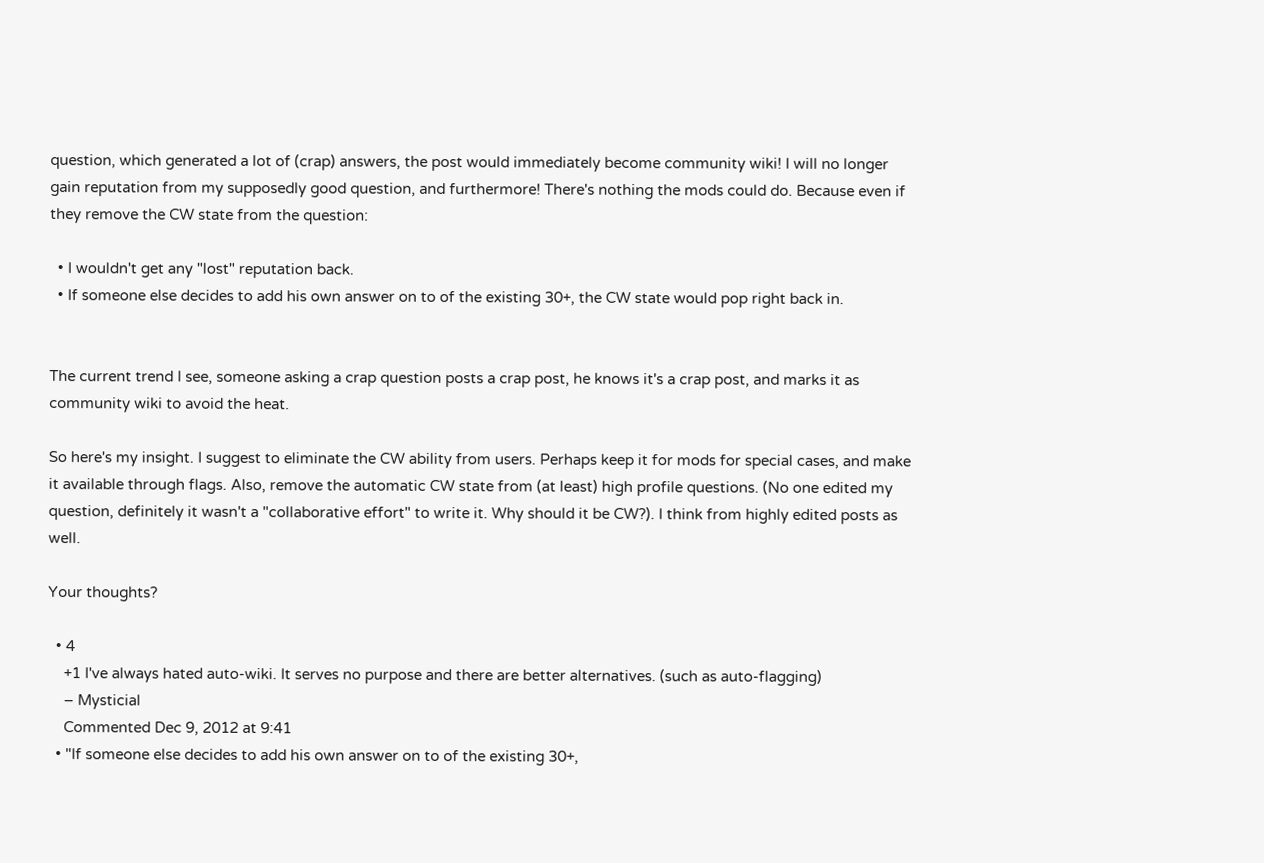question, which generated a lot of (crap) answers, the post would immediately become community wiki! I will no longer gain reputation from my supposedly good question, and furthermore! There's nothing the mods could do. Because even if they remove the CW state from the question:

  • I wouldn't get any "lost" reputation back.
  • If someone else decides to add his own answer on to of the existing 30+, the CW state would pop right back in.


The current trend I see, someone asking a crap question posts a crap post, he knows it's a crap post, and marks it as community wiki to avoid the heat.

So here's my insight. I suggest to eliminate the CW ability from users. Perhaps keep it for mods for special cases, and make it available through flags. Also, remove the automatic CW state from (at least) high profile questions. (No one edited my question, definitely it wasn't a "collaborative effort" to write it. Why should it be CW?). I think from highly edited posts as well.

Your thoughts?

  • 4
    +1 I've always hated auto-wiki. It serves no purpose and there are better alternatives. (such as auto-flagging)
    – Mysticial
    Commented Dec 9, 2012 at 9:41
  • "If someone else decides to add his own answer on to of the existing 30+,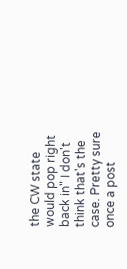the CW state would pop right back in" I don't think that's the case. Pretty sure once a post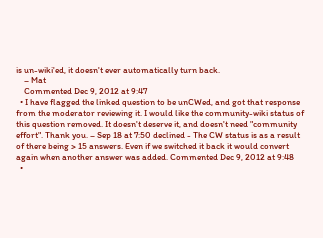is un-wiki'ed, it doesn't ever automatically turn back.
    – Mat
    Commented Dec 9, 2012 at 9:47
  • I have flagged the linked question to be unCWed, and got that response from the moderator reviewing it. I would like the community-wiki status of this question removed. It doesn't deserve it, and doesn't need "community effort". Thank you. – Sep 18 at 7:50 declined - The CW status is as a result of there being > 15 answers. Even if we switched it back it would convert again when another answer was added. Commented Dec 9, 2012 at 9:48
  •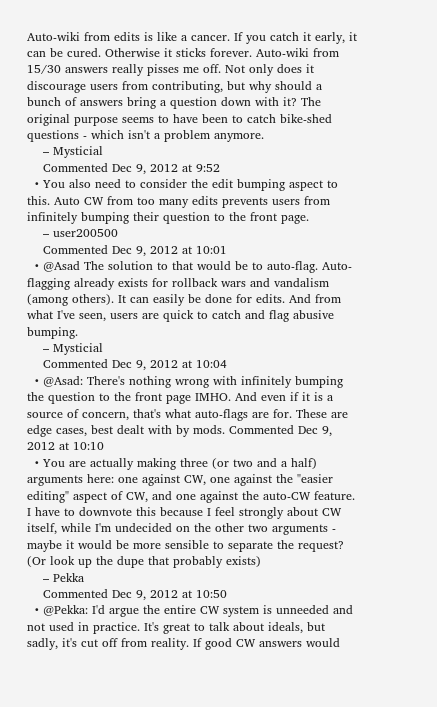Auto-wiki from edits is like a cancer. If you catch it early, it can be cured. Otherwise it sticks forever. Auto-wiki from 15/30 answers really pisses me off. Not only does it discourage users from contributing, but why should a bunch of answers bring a question down with it? The original purpose seems to have been to catch bike-shed questions - which isn't a problem anymore.
    – Mysticial
    Commented Dec 9, 2012 at 9:52
  • You also need to consider the edit bumping aspect to this. Auto CW from too many edits prevents users from infinitely bumping their question to the front page.
    – user200500
    Commented Dec 9, 2012 at 10:01
  • @Asad The solution to that would be to auto-flag. Auto-flagging already exists for rollback wars and vandalism (among others). It can easily be done for edits. And from what I've seen, users are quick to catch and flag abusive bumping.
    – Mysticial
    Commented Dec 9, 2012 at 10:04
  • @Asad: There's nothing wrong with infinitely bumping the question to the front page IMHO. And even if it is a source of concern, that's what auto-flags are for. These are edge cases, best dealt with by mods. Commented Dec 9, 2012 at 10:10
  • You are actually making three (or two and a half) arguments here: one against CW, one against the "easier editing" aspect of CW, and one against the auto-CW feature. I have to downvote this because I feel strongly about CW itself, while I'm undecided on the other two arguments - maybe it would be more sensible to separate the request? (Or look up the dupe that probably exists)
    – Pekka
    Commented Dec 9, 2012 at 10:50
  • @Pekka: I'd argue the entire CW system is unneeded and not used in practice. It's great to talk about ideals, but sadly, it's cut off from reality. If good CW answers would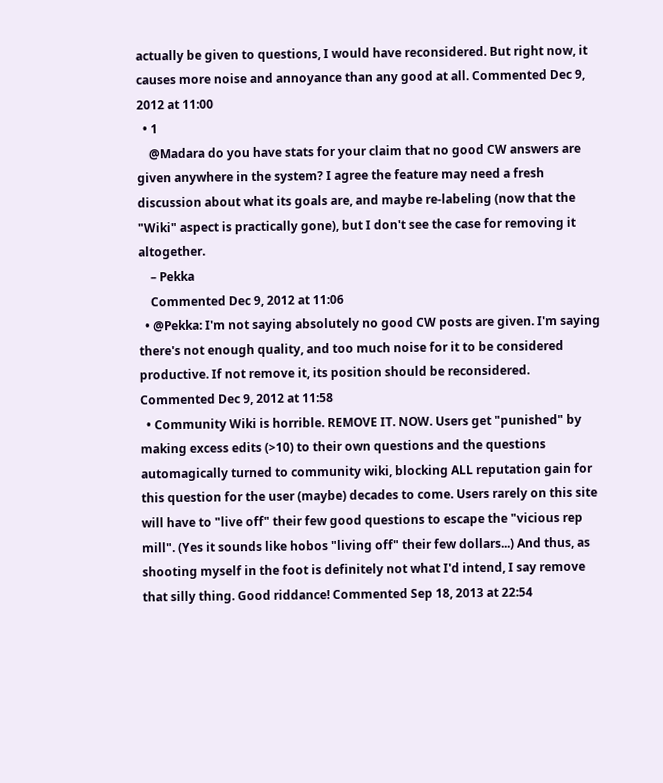actually be given to questions, I would have reconsidered. But right now, it causes more noise and annoyance than any good at all. Commented Dec 9, 2012 at 11:00
  • 1
    @Madara do you have stats for your claim that no good CW answers are given anywhere in the system? I agree the feature may need a fresh discussion about what its goals are, and maybe re-labeling (now that the "Wiki" aspect is practically gone), but I don't see the case for removing it altogether.
    – Pekka
    Commented Dec 9, 2012 at 11:06
  • @Pekka: I'm not saying absolutely no good CW posts are given. I'm saying there's not enough quality, and too much noise for it to be considered productive. If not remove it, its position should be reconsidered. Commented Dec 9, 2012 at 11:58
  • Community Wiki is horrible. REMOVE IT. NOW. Users get "punished" by making excess edits (>10) to their own questions and the questions automagically turned to community wiki, blocking ALL reputation gain for this question for the user (maybe) decades to come. Users rarely on this site will have to "live off" their few good questions to escape the "vicious rep mill". (Yes it sounds like hobos "living off" their few dollars...) And thus, as shooting myself in the foot is definitely not what I'd intend, I say remove that silly thing. Good riddance! Commented Sep 18, 2013 at 22:54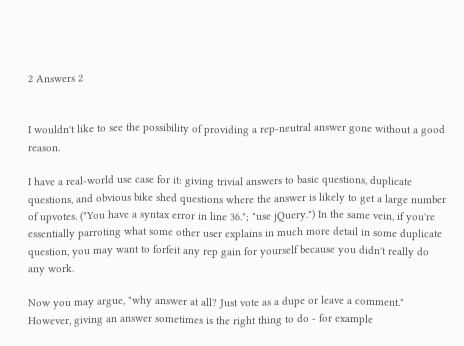2 Answers 2


I wouldn't like to see the possibility of providing a rep-neutral answer gone without a good reason.

I have a real-world use case for it: giving trivial answers to basic questions, duplicate questions, and obvious bike shed questions where the answer is likely to get a large number of upvotes. ("You have a syntax error in line 36."; "use jQuery.") In the same vein, if you're essentially parroting what some other user explains in much more detail in some duplicate question, you may want to forfeit any rep gain for yourself because you didn't really do any work.

Now you may argue, "why answer at all? Just vote as a dupe or leave a comment." However, giving an answer sometimes is the right thing to do - for example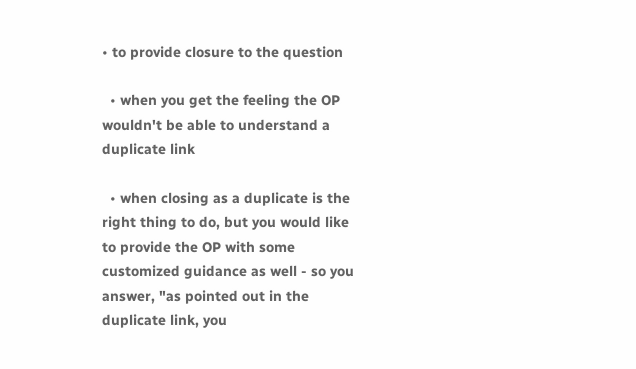• to provide closure to the question

  • when you get the feeling the OP wouldn't be able to understand a duplicate link

  • when closing as a duplicate is the right thing to do, but you would like to provide the OP with some customized guidance as well - so you answer, "as pointed out in the duplicate link, you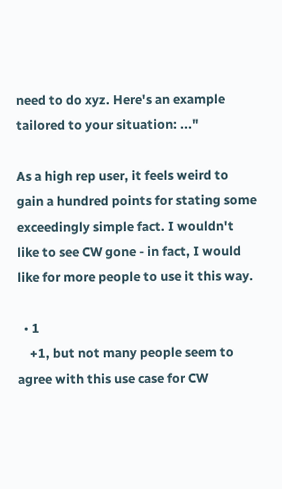need to do xyz. Here's an example tailored to your situation: ..."

As a high rep user, it feels weird to gain a hundred points for stating some exceedingly simple fact. I wouldn't like to see CW gone - in fact, I would like for more people to use it this way.

  • 1
    +1, but not many people seem to agree with this use case for CW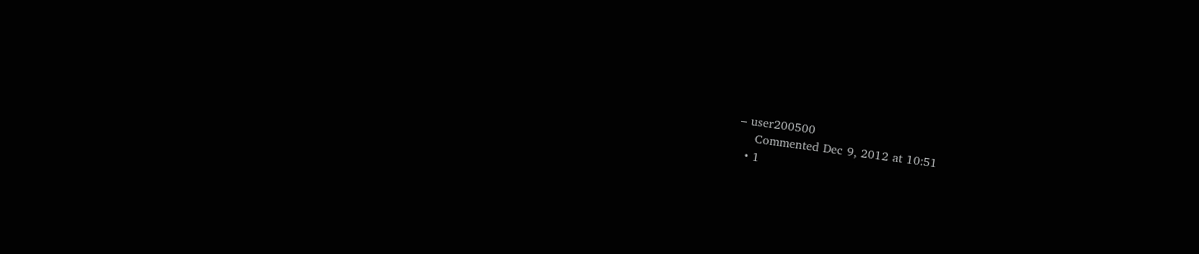– user200500
    Commented Dec 9, 2012 at 10:51
  • 1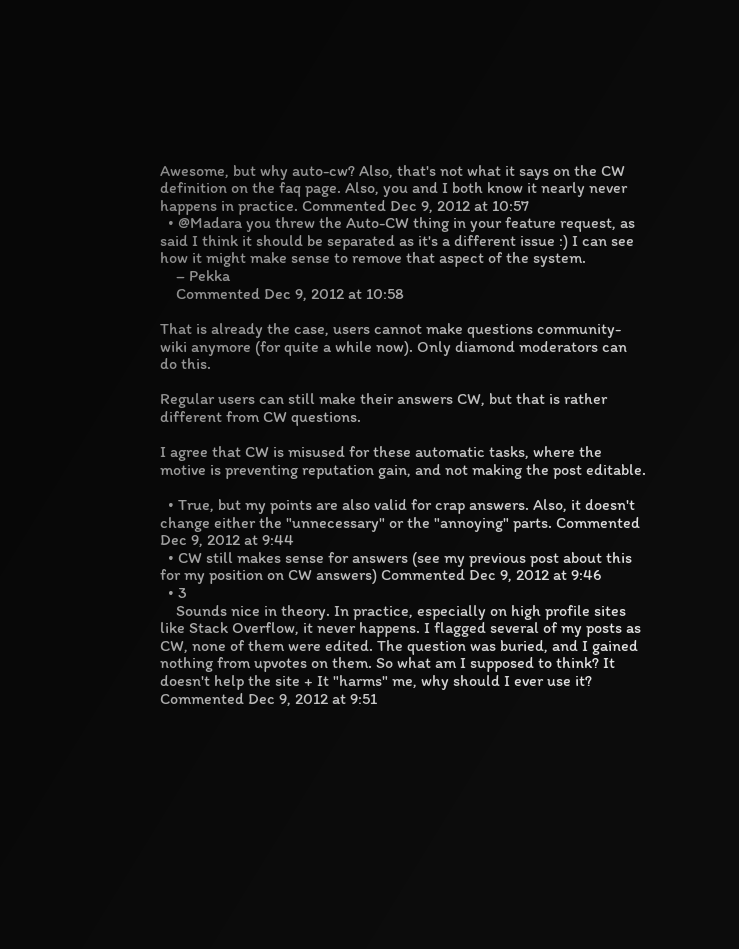Awesome, but why auto-cw? Also, that's not what it says on the CW definition on the faq page. Also, you and I both know it nearly never happens in practice. Commented Dec 9, 2012 at 10:57
  • @Madara you threw the Auto-CW thing in your feature request, as said I think it should be separated as it's a different issue :) I can see how it might make sense to remove that aspect of the system.
    – Pekka
    Commented Dec 9, 2012 at 10:58

That is already the case, users cannot make questions community-wiki anymore (for quite a while now). Only diamond moderators can do this.

Regular users can still make their answers CW, but that is rather different from CW questions.

I agree that CW is misused for these automatic tasks, where the motive is preventing reputation gain, and not making the post editable.

  • True, but my points are also valid for crap answers. Also, it doesn't change either the "unnecessary" or the "annoying" parts. Commented Dec 9, 2012 at 9:44
  • CW still makes sense for answers (see my previous post about this for my position on CW answers) Commented Dec 9, 2012 at 9:46
  • 3
    Sounds nice in theory. In practice, especially on high profile sites like Stack Overflow, it never happens. I flagged several of my posts as CW, none of them were edited. The question was buried, and I gained nothing from upvotes on them. So what am I supposed to think? It doesn't help the site + It "harms" me, why should I ever use it? Commented Dec 9, 2012 at 9:51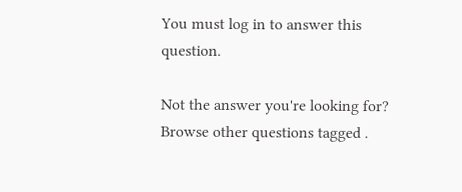You must log in to answer this question.

Not the answer you're looking for? Browse other questions tagged .